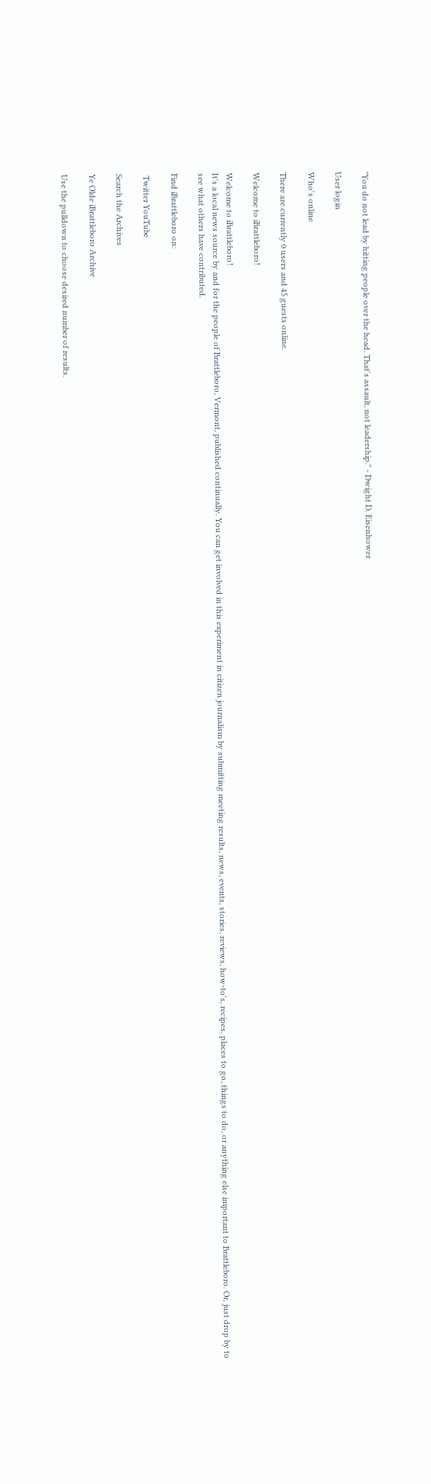"You do not lead by hitting people over the head. That's assault, not leadership." - Dwight D. Eisenhower

User login

Who's online

There are currently 0 users and 45 guests online.

Welcome to iBrattleboro!

Welcome to iBrattleboro!
It's a local news source by and for the people of Brattleboro, Vermont, published continually. You can get involved in this experiment in citizen journalism by submitting meeting results, news, events, stories, reviews, how-to's, recipes, places to go, things to do, or anything else important to Brattleboro. Or, just drop by to see what others have contributed.

Find iBrattleboro on:

 Twitter YouTube

Search the Archives

Ye Olde iBrattleboro Archive

Use the pulldown to choose desired number of results.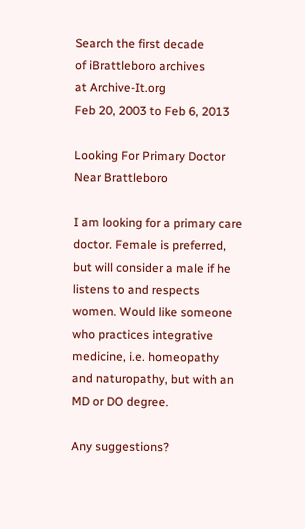Search the first decade
of iBrattleboro archives
at Archive-It.org
Feb 20, 2003 to Feb 6, 2013

Looking For Primary Doctor Near Brattleboro

I am looking for a primary care doctor. Female is preferred, but will consider a male if he listens to and respects women. Would like someone who practices integrative medicine, i.e. homeopathy and naturopathy, but with an MD or DO degree.

Any suggestions?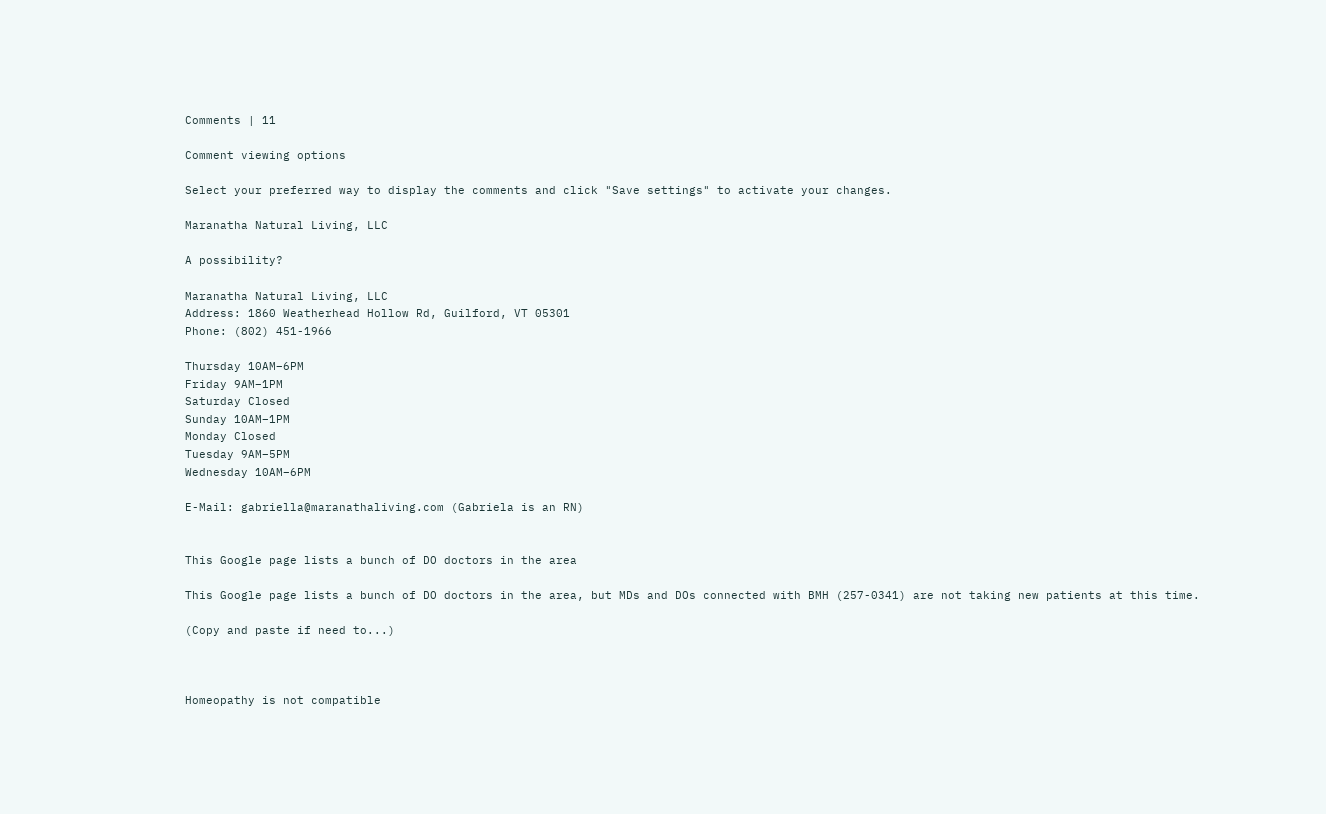Comments | 11

Comment viewing options

Select your preferred way to display the comments and click "Save settings" to activate your changes.

Maranatha Natural Living, LLC

A possibility?

Maranatha Natural Living, LLC
Address: 1860 Weatherhead Hollow Rd, Guilford, VT 05301
Phone: (802) 451-1966

Thursday 10AM–6PM
Friday 9AM–1PM
Saturday Closed
Sunday 10AM–1PM
Monday Closed
Tuesday 9AM–5PM
Wednesday 10AM–6PM

E-Mail: gabriella@maranathaliving.com (Gabriela is an RN)


This Google page lists a bunch of DO doctors in the area

This Google page lists a bunch of DO doctors in the area, but MDs and DOs connected with BMH (257-0341) are not taking new patients at this time.

(Copy and paste if need to...)



Homeopathy is not compatible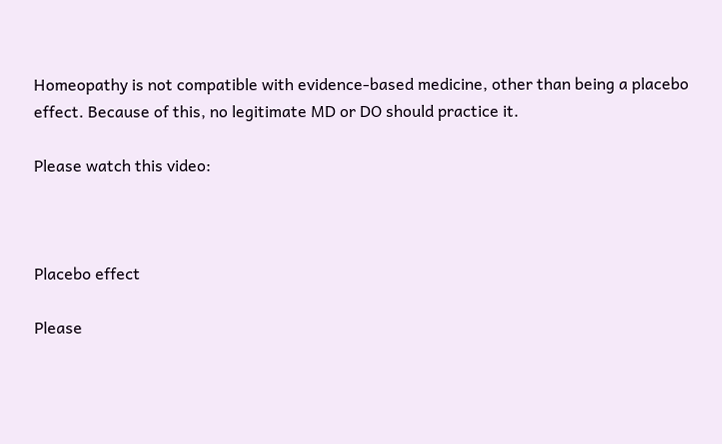Homeopathy is not compatible with evidence-based medicine, other than being a placebo effect. Because of this, no legitimate MD or DO should practice it.

Please watch this video:



Placebo effect

Please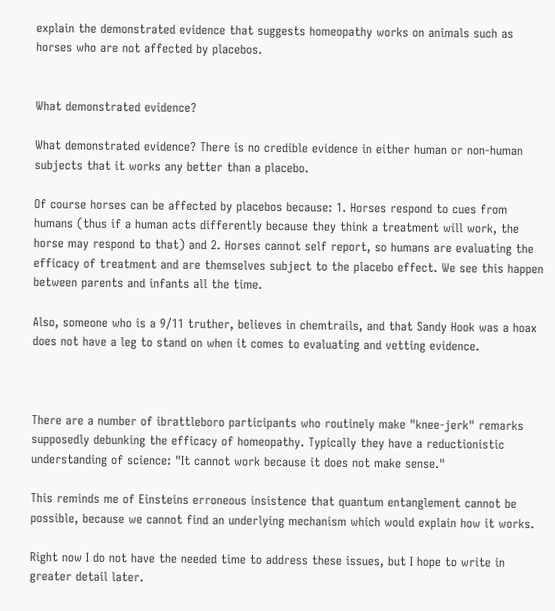explain the demonstrated evidence that suggests homeopathy works on animals such as horses who are not affected by placebos.


What demonstrated evidence?

What demonstrated evidence? There is no credible evidence in either human or non-human subjects that it works any better than a placebo.

Of course horses can be affected by placebos because: 1. Horses respond to cues from humans (thus if a human acts differently because they think a treatment will work, the horse may respond to that) and 2. Horses cannot self report, so humans are evaluating the efficacy of treatment and are themselves subject to the placebo effect. We see this happen between parents and infants all the time.

Also, someone who is a 9/11 truther, believes in chemtrails, and that Sandy Hook was a hoax does not have a leg to stand on when it comes to evaluating and vetting evidence.



There are a number of ibrattleboro participants who routinely make "knee-jerk" remarks supposedly debunking the efficacy of homeopathy. Typically they have a reductionistic understanding of science: "It cannot work because it does not make sense."

This reminds me of Einsteins erroneous insistence that quantum entanglement cannot be possible, because we cannot find an underlying mechanism which would explain how it works.

Right now I do not have the needed time to address these issues, but I hope to write in greater detail later.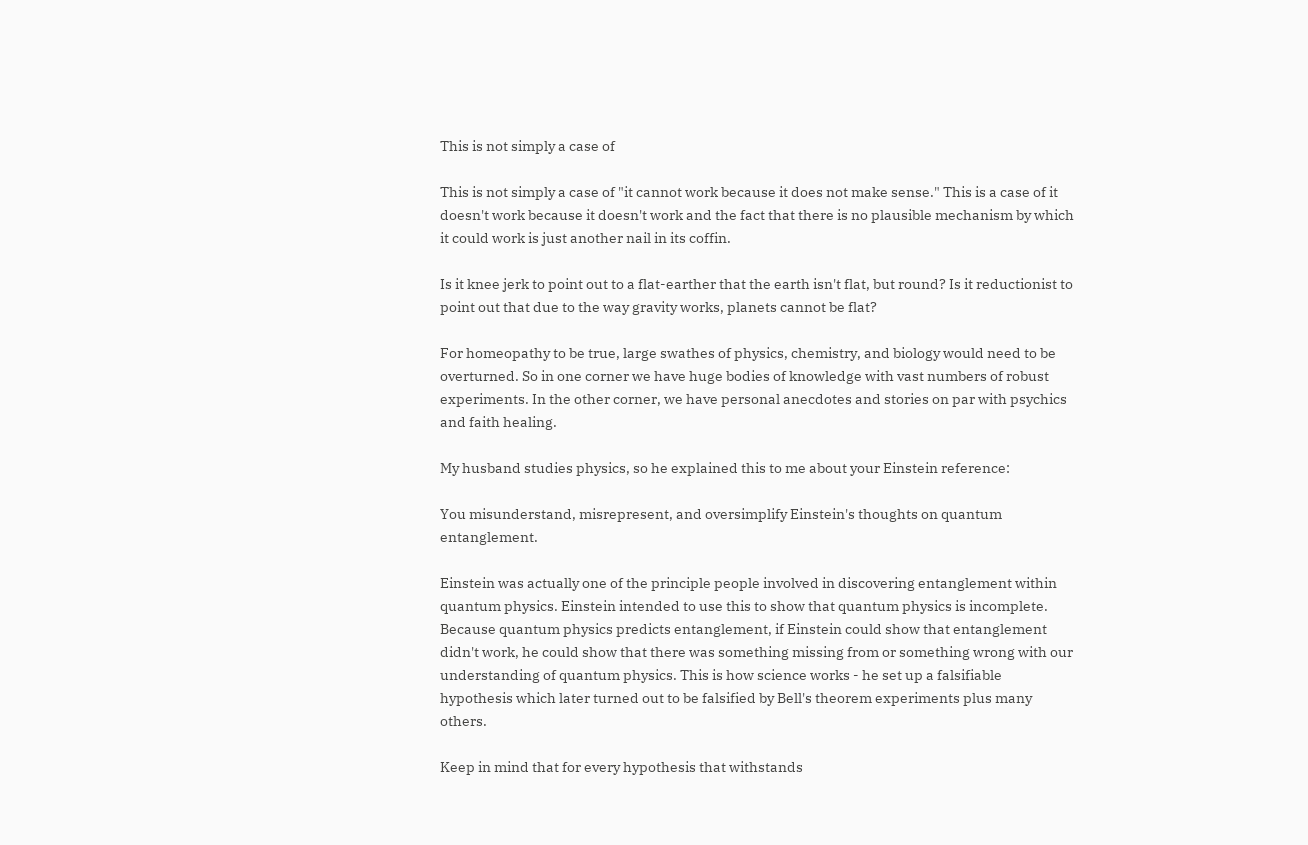This is not simply a case of

This is not simply a case of "it cannot work because it does not make sense." This is a case of it doesn't work because it doesn't work and the fact that there is no plausible mechanism by which it could work is just another nail in its coffin.

Is it knee jerk to point out to a flat-earther that the earth isn't flat, but round? Is it reductionist to point out that due to the way gravity works, planets cannot be flat?

For homeopathy to be true, large swathes of physics, chemistry, and biology would need to be overturned. So in one corner we have huge bodies of knowledge with vast numbers of robust experiments. In the other corner, we have personal anecdotes and stories on par with psychics and faith healing.

My husband studies physics, so he explained this to me about your Einstein reference:

You misunderstand, misrepresent, and oversimplify Einstein's thoughts on quantum entanglement.

Einstein was actually one of the principle people involved in discovering entanglement within quantum physics. Einstein intended to use this to show that quantum physics is incomplete. Because quantum physics predicts entanglement, if Einstein could show that entanglement didn't work, he could show that there was something missing from or something wrong with our understanding of quantum physics. This is how science works - he set up a falsifiable hypothesis which later turned out to be falsified by Bell's theorem experiments plus many others.

Keep in mind that for every hypothesis that withstands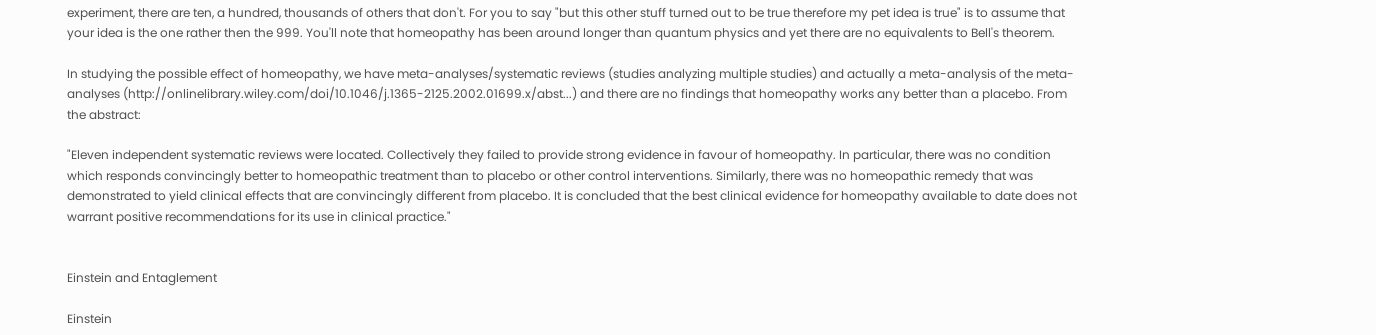experiment, there are ten, a hundred, thousands of others that don't. For you to say "but this other stuff turned out to be true therefore my pet idea is true" is to assume that your idea is the one rather then the 999. You'll note that homeopathy has been around longer than quantum physics and yet there are no equivalents to Bell's theorem.

In studying the possible effect of homeopathy, we have meta-analyses/systematic reviews (studies analyzing multiple studies) and actually a meta-analysis of the meta-analyses (http://onlinelibrary.wiley.com/doi/10.1046/j.1365-2125.2002.01699.x/abst...) and there are no findings that homeopathy works any better than a placebo. From the abstract:

"Eleven independent systematic reviews were located. Collectively they failed to provide strong evidence in favour of homeopathy. In particular, there was no condition which responds convincingly better to homeopathic treatment than to placebo or other control interventions. Similarly, there was no homeopathic remedy that was demonstrated to yield clinical effects that are convincingly different from placebo. It is concluded that the best clinical evidence for homeopathy available to date does not warrant positive recommendations for its use in clinical practice."


Einstein and Entaglement

Einstein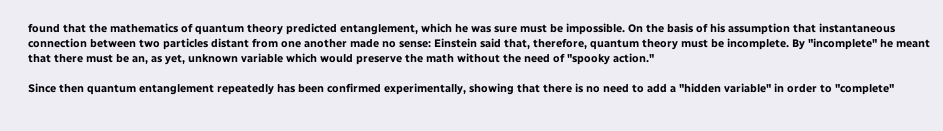found that the mathematics of quantum theory predicted entanglement, which he was sure must be impossible. On the basis of his assumption that instantaneous connection between two particles distant from one another made no sense: Einstein said that, therefore, quantum theory must be incomplete. By "incomplete" he meant that there must be an, as yet, unknown variable which would preserve the math without the need of "spooky action."

Since then quantum entanglement repeatedly has been confirmed experimentally, showing that there is no need to add a "hidden variable" in order to "complete"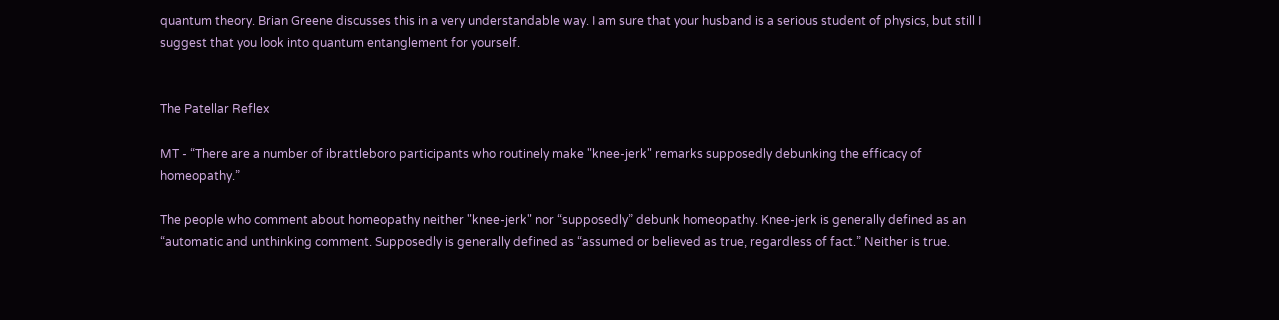quantum theory. Brian Greene discusses this in a very understandable way. I am sure that your husband is a serious student of physics, but still I suggest that you look into quantum entanglement for yourself.


The Patellar Reflex

MT - “There are a number of ibrattleboro participants who routinely make "knee-jerk" remarks supposedly debunking the efficacy of homeopathy.”

The people who comment about homeopathy neither "knee-jerk" nor “supposedly” debunk homeopathy. Knee-jerk is generally defined as an “automatic and unthinking comment. Supposedly is generally defined as “assumed or believed as true, regardless of fact.” Neither is true.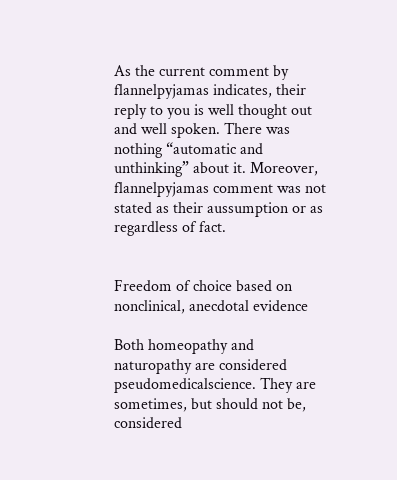As the current comment by flannelpyjamas indicates, their reply to you is well thought out and well spoken. There was nothing “automatic and unthinking” about it. Moreover, flannelpyjamas comment was not stated as their aussumption or as regardless of fact.


Freedom of choice based on nonclinical, anecdotal evidence

Both homeopathy and naturopathy are considered pseudomedicalscience. They are sometimes, but should not be, considered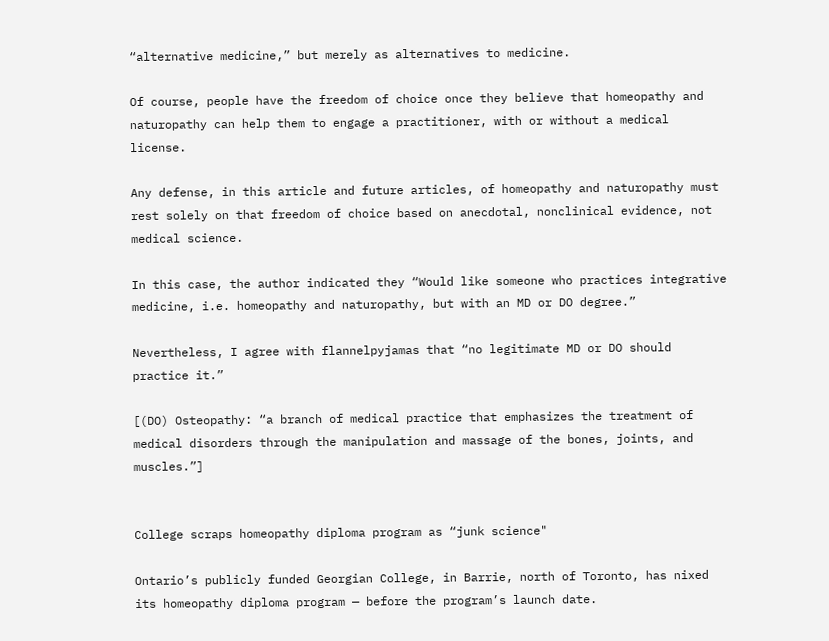“alternative medicine,” but merely as alternatives to medicine.

Of course, people have the freedom of choice once they believe that homeopathy and naturopathy can help them to engage a practitioner, with or without a medical license.

Any defense, in this article and future articles, of homeopathy and naturopathy must rest solely on that freedom of choice based on anecdotal, nonclinical evidence, not medical science.

In this case, the author indicated they “Would like someone who practices integrative medicine, i.e. homeopathy and naturopathy, but with an MD or DO degree.”

Nevertheless, I agree with flannelpyjamas that “no legitimate MD or DO should practice it.”

[(DO) Osteopathy: “a branch of medical practice that emphasizes the treatment of medical disorders through the manipulation and massage of the bones, joints, and muscles.”]


College scraps homeopathy diploma program as “junk science"

Ontario’s publicly funded Georgian College, in Barrie, north of Toronto, has nixed its homeopathy diploma program — before the program’s launch date.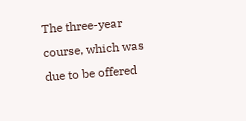The three-year course, which was due to be offered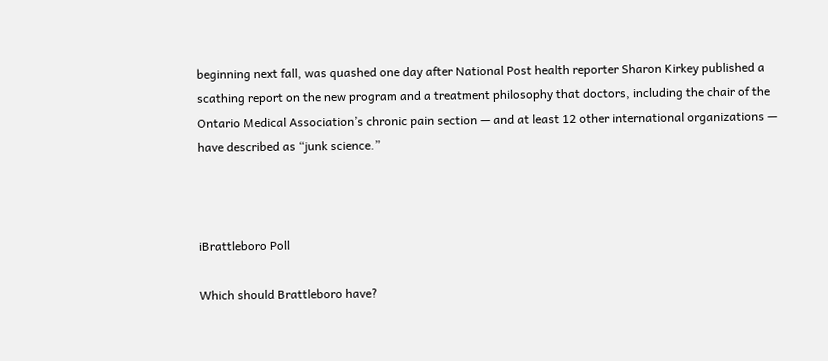beginning next fall, was quashed one day after National Post health reporter Sharon Kirkey published a scathing report on the new program and a treatment philosophy that doctors, including the chair of the Ontario Medical Association’s chronic pain section — and at least 12 other international organizations — have described as “junk science.”



iBrattleboro Poll

Which should Brattleboro have?